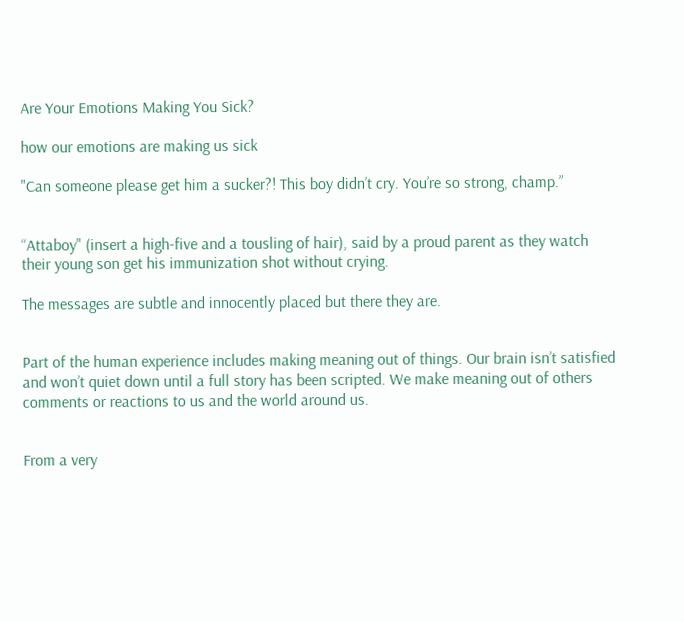Are Your Emotions Making You Sick?

how our emotions are making us sick

"Can someone please get him a sucker?! This boy didn’t cry. You’re so strong, champ.”


“Attaboy" (insert a high-five and a tousling of hair), said by a proud parent as they watch their young son get his immunization shot without crying.

The messages are subtle and innocently placed but there they are.


Part of the human experience includes making meaning out of things. Our brain isn’t satisfied and won’t quiet down until a full story has been scripted. We make meaning out of others comments or reactions to us and the world around us.


From a very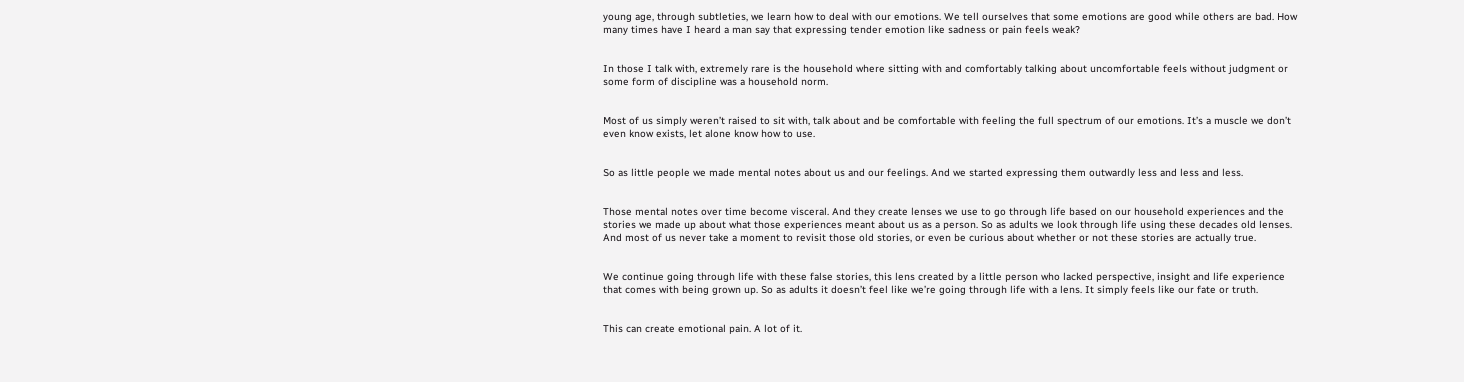young age, through subtleties, we learn how to deal with our emotions. We tell ourselves that some emotions are good while others are bad. How many times have I heard a man say that expressing tender emotion like sadness or pain feels weak?


In those I talk with, extremely rare is the household where sitting with and comfortably talking about uncomfortable feels without judgment or some form of discipline was a household norm.


Most of us simply weren’t raised to sit with, talk about and be comfortable with feeling the full spectrum of our emotions. It’s a muscle we don’t even know exists, let alone know how to use.


So as little people we made mental notes about us and our feelings. And we started expressing them outwardly less and less and less.


Those mental notes over time become visceral. And they create lenses we use to go through life based on our household experiences and the stories we made up about what those experiences meant about us as a person. So as adults we look through life using these decades old lenses. And most of us never take a moment to revisit those old stories, or even be curious about whether or not these stories are actually true.


We continue going through life with these false stories, this lens created by a little person who lacked perspective, insight and life experience that comes with being grown up. So as adults it doesn’t feel like we’re going through life with a lens. It simply feels like our fate or truth.


This can create emotional pain. A lot of it.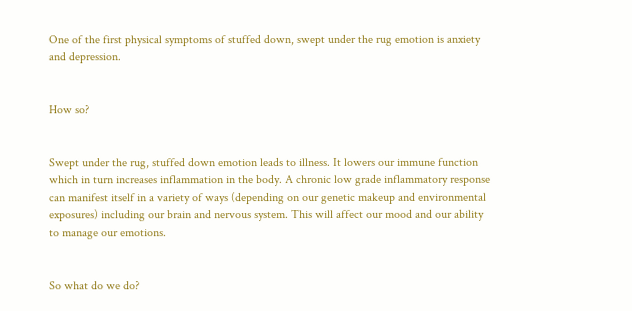One of the first physical symptoms of stuffed down, swept under the rug emotion is anxiety and depression.


How so?


Swept under the rug, stuffed down emotion leads to illness. It lowers our immune function which in turn increases inflammation in the body. A chronic low grade inflammatory response can manifest itself in a variety of ways (depending on our genetic makeup and environmental exposures) including our brain and nervous system. This will affect our mood and our ability to manage our emotions.


So what do we do?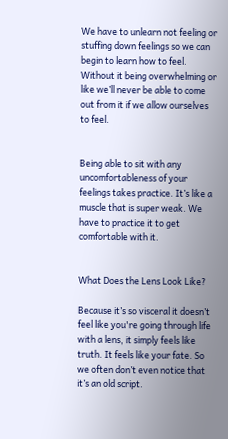We have to unlearn not feeling or stuffing down feelings so we can begin to learn how to feel. Without it being overwhelming or like we’ll never be able to come out from it if we allow ourselves to feel.


Being able to sit with any uncomfortableness of your feelings takes practice. It’s like a muscle that is super weak. We have to practice it to get comfortable with it.


What Does the Lens Look Like?

Because it’s so visceral it doesn’t feel like you're going through life with a lens, it simply feels like truth. It feels like your fate. So we often don’t even notice that it’s an old script.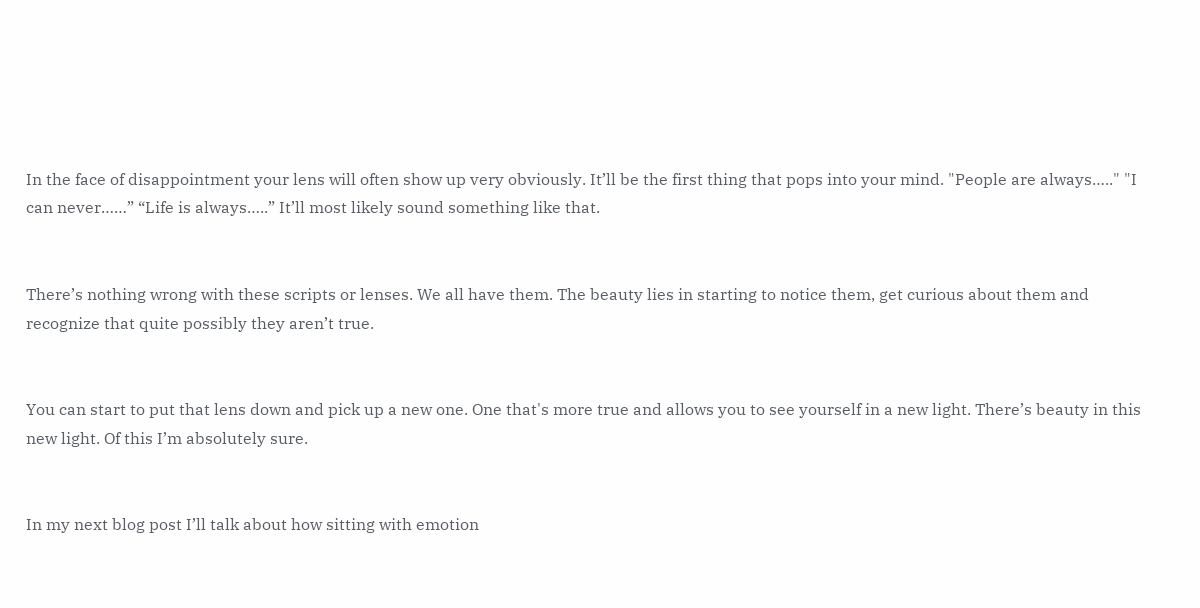In the face of disappointment your lens will often show up very obviously. It’ll be the first thing that pops into your mind. "People are always….." "I can never……” “Life is always…..” It’ll most likely sound something like that.


There’s nothing wrong with these scripts or lenses. We all have them. The beauty lies in starting to notice them, get curious about them and recognize that quite possibly they aren’t true.


You can start to put that lens down and pick up a new one. One that's more true and allows you to see yourself in a new light. There’s beauty in this new light. Of this I’m absolutely sure.


In my next blog post I’ll talk about how sitting with emotion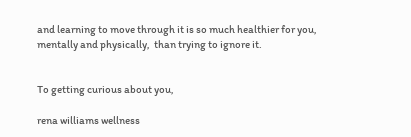and learning to move through it is so much healthier for you, mentally and physically,  than trying to ignore it.


To getting curious about you,

rena williams wellness